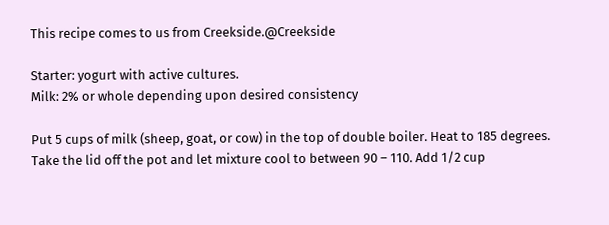This recipe comes to us from Creekside.@Creekside

Starter: yogurt with active cultures.
Milk: 2% or whole depending upon desired consistency

Put 5 cups of milk (sheep, goat, or cow) in the top of double boiler. Heat to 185 degrees. Take the lid off the pot and let mixture cool to between 90 – 110. Add 1/2 cup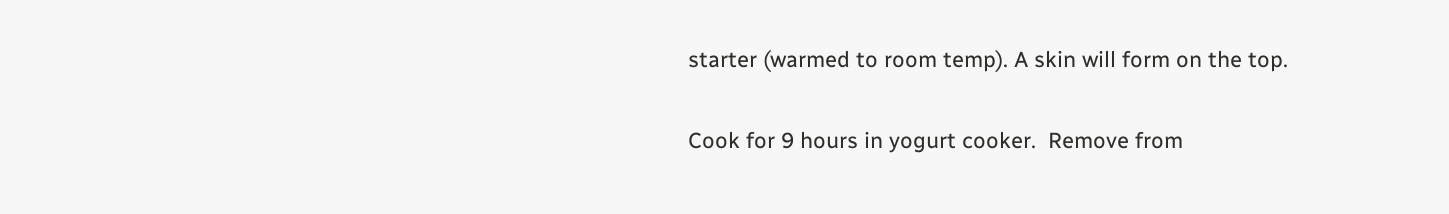starter (warmed to room temp). A skin will form on the top.

Cook for 9 hours in yogurt cooker.  Remove from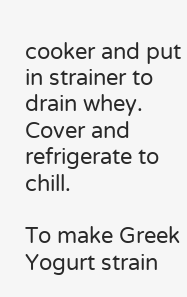cooker and put in strainer to drain whey.  Cover and refrigerate to chill.

To make Greek Yogurt strain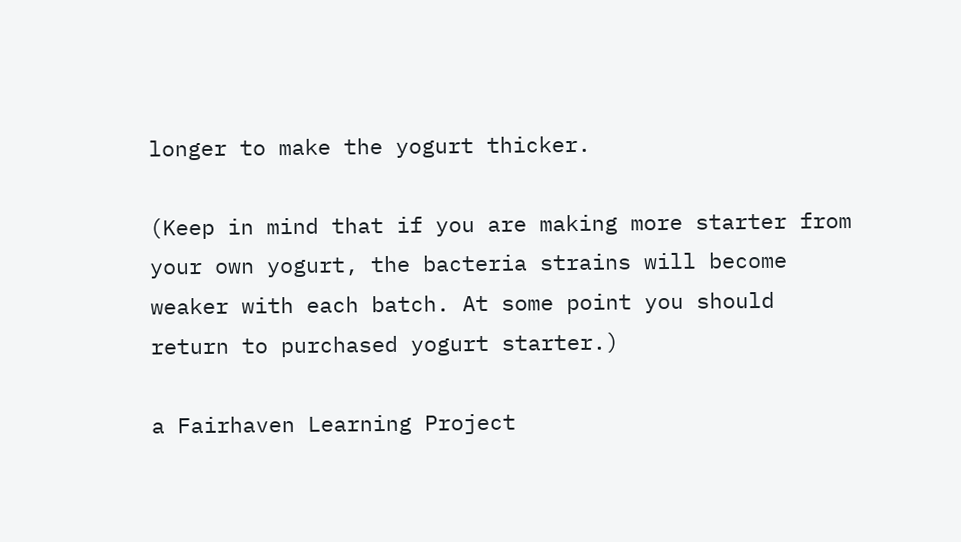longer to make the yogurt thicker.

(Keep in mind that if you are making more starter from your own yogurt, the bacteria strains will become weaker with each batch. At some point you should return to purchased yogurt starter.)

a Fairhaven Learning Project